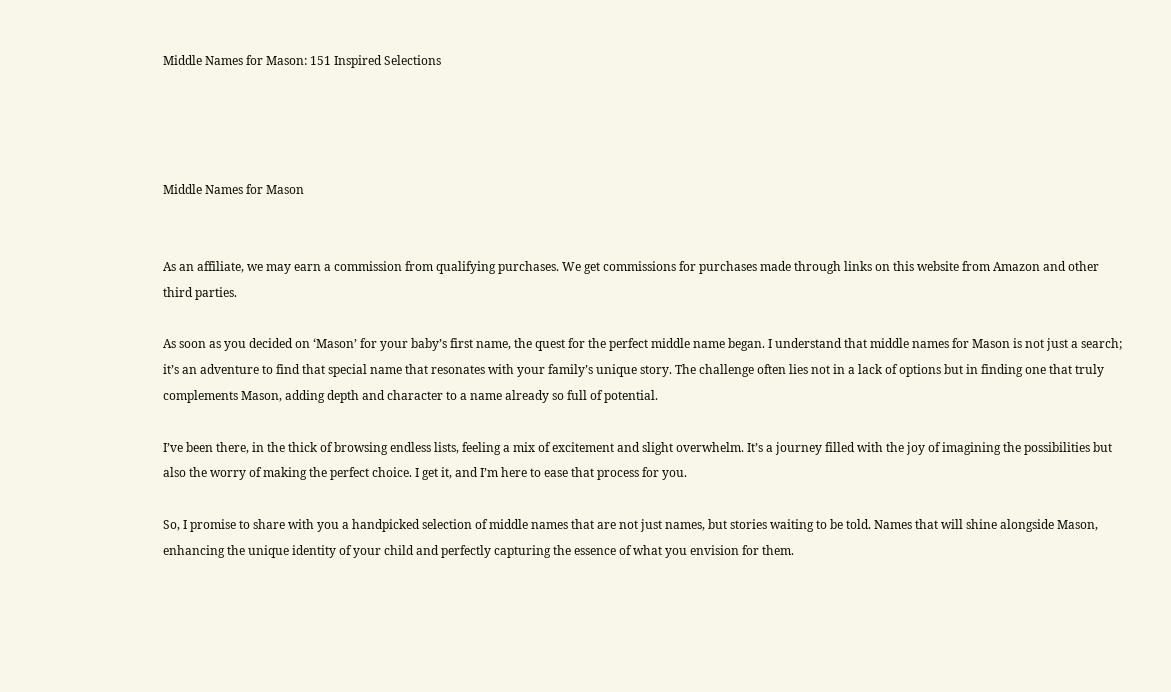Middle Names for Mason: 151 Inspired Selections




Middle Names for Mason


As an affiliate, we may earn a commission from qualifying purchases. We get commissions for purchases made through links on this website from Amazon and other third parties.

As soon as you decided on ‘Mason’ for your baby’s first name, the quest for the perfect middle name began. I understand that middle names for Mason is not just a search; it’s an adventure to find that special name that resonates with your family’s unique story. The challenge often lies not in a lack of options but in finding one that truly complements Mason, adding depth and character to a name already so full of potential.

I’ve been there, in the thick of browsing endless lists, feeling a mix of excitement and slight overwhelm. It’s a journey filled with the joy of imagining the possibilities but also the worry of making the perfect choice. I get it, and I’m here to ease that process for you.

So, I promise to share with you a handpicked selection of middle names that are not just names, but stories waiting to be told. Names that will shine alongside Mason, enhancing the unique identity of your child and perfectly capturing the essence of what you envision for them.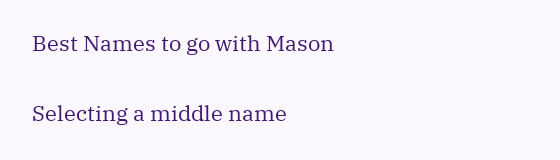Best Names to go with Mason

Selecting a middle name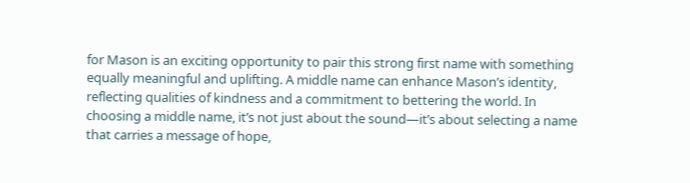for Mason is an exciting opportunity to pair this strong first name with something equally meaningful and uplifting. A middle name can enhance Mason’s identity, reflecting qualities of kindness and a commitment to bettering the world. In choosing a middle name, it’s not just about the sound—it’s about selecting a name that carries a message of hope,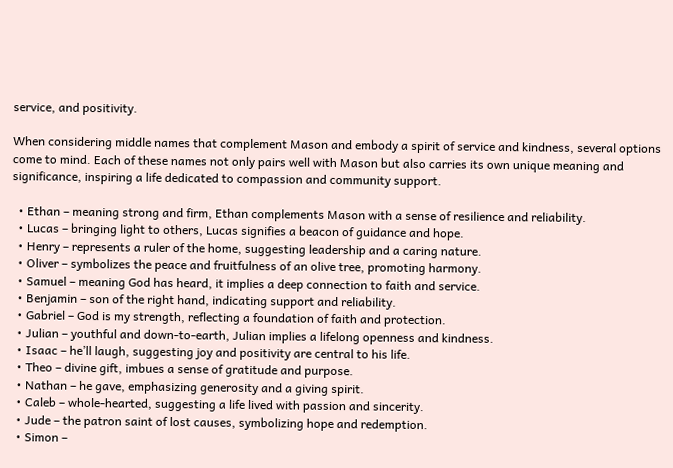service, and positivity.

When considering middle names that complement Mason and embody a spirit of service and kindness, several options come to mind. Each of these names not only pairs well with Mason but also carries its own unique meaning and significance, inspiring a life dedicated to compassion and community support.

  • Ethan – meaning strong and firm, Ethan complements Mason with a sense of resilience and reliability.
  • Lucas – bringing light to others, Lucas signifies a beacon of guidance and hope.
  • Henry – represents a ruler of the home, suggesting leadership and a caring nature.
  • Oliver – symbolizes the peace and fruitfulness of an olive tree, promoting harmony.
  • Samuel – meaning God has heard, it implies a deep connection to faith and service.
  • Benjamin – son of the right hand, indicating support and reliability.
  • Gabriel – God is my strength, reflecting a foundation of faith and protection.
  • Julian – youthful and down-to-earth, Julian implies a lifelong openness and kindness.
  • Isaac – he’ll laugh, suggesting joy and positivity are central to his life.
  • Theo – divine gift, imbues a sense of gratitude and purpose.
  • Nathan – he gave, emphasizing generosity and a giving spirit.
  • Caleb – whole-hearted, suggesting a life lived with passion and sincerity.
  • Jude – the patron saint of lost causes, symbolizing hope and redemption.
  • Simon –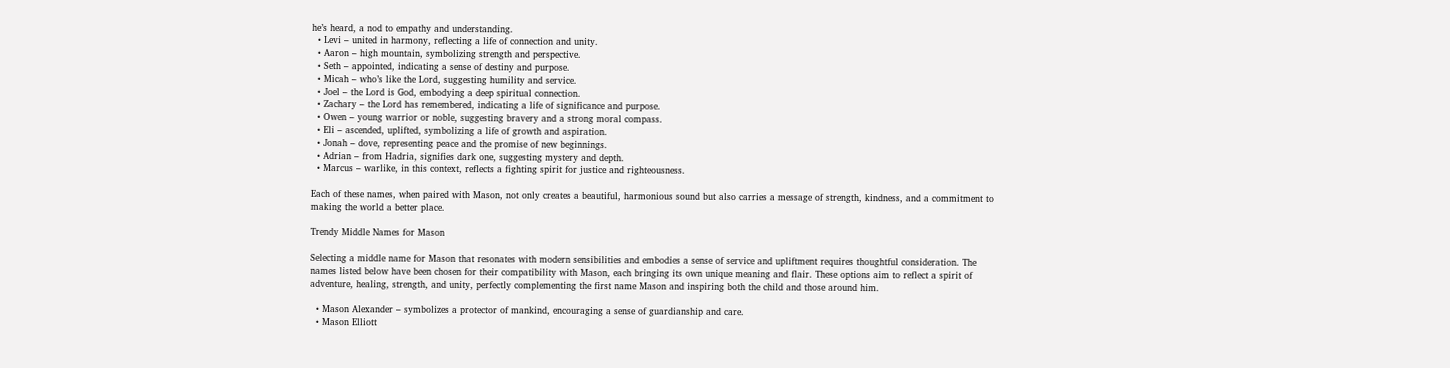he’s heard, a nod to empathy and understanding.
  • Levi – united in harmony, reflecting a life of connection and unity.
  • Aaron – high mountain, symbolizing strength and perspective.
  • Seth – appointed, indicating a sense of destiny and purpose.
  • Micah – who’s like the Lord, suggesting humility and service.
  • Joel – the Lord is God, embodying a deep spiritual connection.
  • Zachary – the Lord has remembered, indicating a life of significance and purpose.
  • Owen – young warrior or noble, suggesting bravery and a strong moral compass.
  • Eli – ascended, uplifted, symbolizing a life of growth and aspiration.
  • Jonah – dove, representing peace and the promise of new beginnings.
  • Adrian – from Hadria, signifies dark one, suggesting mystery and depth.
  • Marcus – warlike, in this context, reflects a fighting spirit for justice and righteousness.

Each of these names, when paired with Mason, not only creates a beautiful, harmonious sound but also carries a message of strength, kindness, and a commitment to making the world a better place.

Trendy Middle Names for Mason

Selecting a middle name for Mason that resonates with modern sensibilities and embodies a sense of service and upliftment requires thoughtful consideration. The names listed below have been chosen for their compatibility with Mason, each bringing its own unique meaning and flair. These options aim to reflect a spirit of adventure, healing, strength, and unity, perfectly complementing the first name Mason and inspiring both the child and those around him.

  • Mason Alexander – symbolizes a protector of mankind, encouraging a sense of guardianship and care.
  • Mason Elliott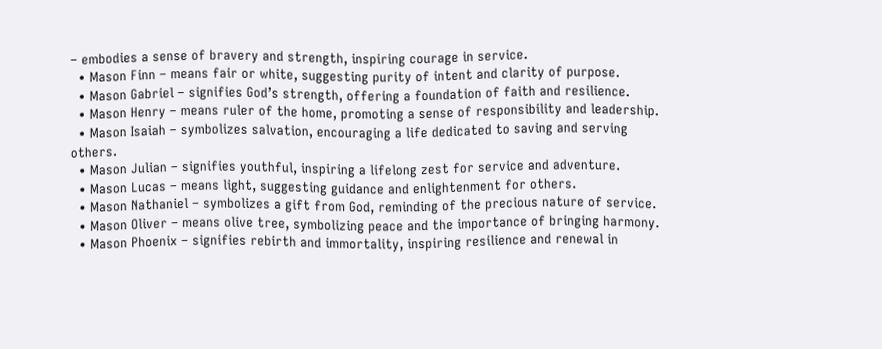– embodies a sense of bravery and strength, inspiring courage in service.
  • Mason Finn – means fair or white, suggesting purity of intent and clarity of purpose.
  • Mason Gabriel – signifies God’s strength, offering a foundation of faith and resilience.
  • Mason Henry – means ruler of the home, promoting a sense of responsibility and leadership.
  • Mason Isaiah – symbolizes salvation, encouraging a life dedicated to saving and serving others.
  • Mason Julian – signifies youthful, inspiring a lifelong zest for service and adventure.
  • Mason Lucas – means light, suggesting guidance and enlightenment for others.
  • Mason Nathaniel – symbolizes a gift from God, reminding of the precious nature of service.
  • Mason Oliver – means olive tree, symbolizing peace and the importance of bringing harmony.
  • Mason Phoenix – signifies rebirth and immortality, inspiring resilience and renewal in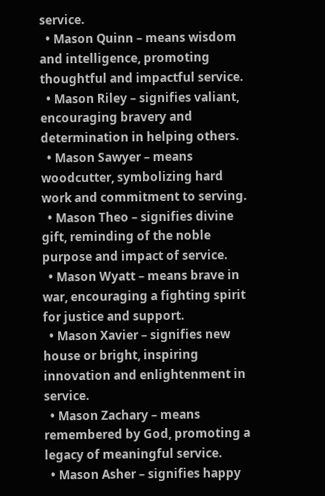service.
  • Mason Quinn – means wisdom and intelligence, promoting thoughtful and impactful service.
  • Mason Riley – signifies valiant, encouraging bravery and determination in helping others.
  • Mason Sawyer – means woodcutter, symbolizing hard work and commitment to serving.
  • Mason Theo – signifies divine gift, reminding of the noble purpose and impact of service.
  • Mason Wyatt – means brave in war, encouraging a fighting spirit for justice and support.
  • Mason Xavier – signifies new house or bright, inspiring innovation and enlightenment in service.
  • Mason Zachary – means remembered by God, promoting a legacy of meaningful service.
  • Mason Asher – signifies happy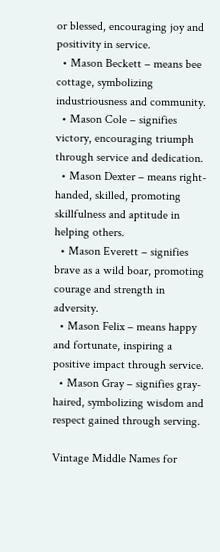or blessed, encouraging joy and positivity in service.
  • Mason Beckett – means bee cottage, symbolizing industriousness and community.
  • Mason Cole – signifies victory, encouraging triumph through service and dedication.
  • Mason Dexter – means right-handed, skilled, promoting skillfulness and aptitude in helping others.
  • Mason Everett – signifies brave as a wild boar, promoting courage and strength in adversity.
  • Mason Felix – means happy and fortunate, inspiring a positive impact through service.
  • Mason Gray – signifies gray-haired, symbolizing wisdom and respect gained through serving.

Vintage Middle Names for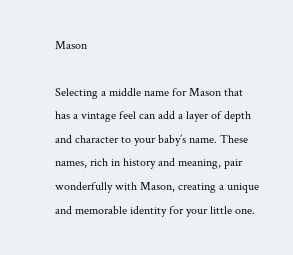Mason

Selecting a middle name for Mason that has a vintage feel can add a layer of depth and character to your baby’s name. These names, rich in history and meaning, pair wonderfully with Mason, creating a unique and memorable identity for your little one.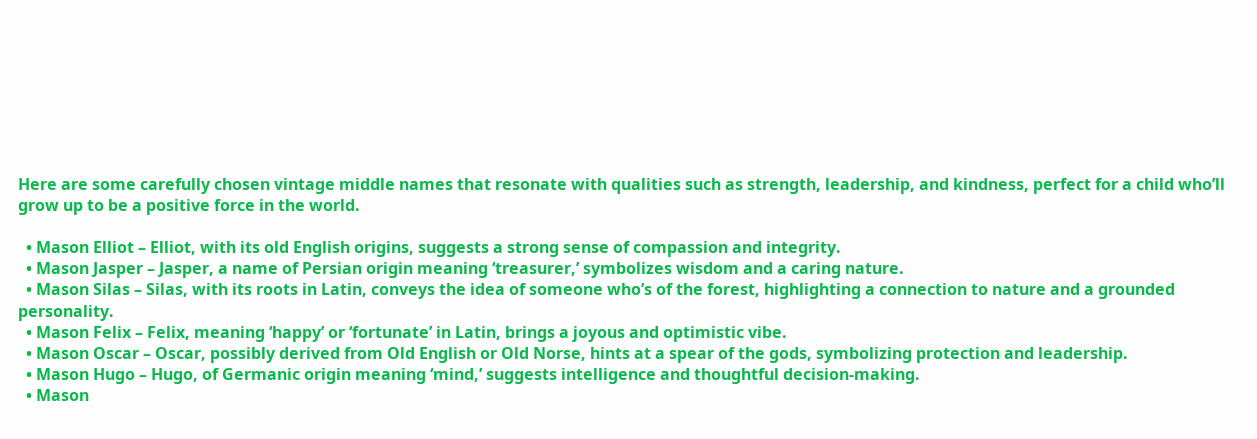Here are some carefully chosen vintage middle names that resonate with qualities such as strength, leadership, and kindness, perfect for a child who’ll grow up to be a positive force in the world.

  • Mason Elliot – Elliot, with its old English origins, suggests a strong sense of compassion and integrity.
  • Mason Jasper – Jasper, a name of Persian origin meaning ‘treasurer,’ symbolizes wisdom and a caring nature.
  • Mason Silas – Silas, with its roots in Latin, conveys the idea of someone who’s of the forest, highlighting a connection to nature and a grounded personality.
  • Mason Felix – Felix, meaning ‘happy’ or ‘fortunate’ in Latin, brings a joyous and optimistic vibe.
  • Mason Oscar – Oscar, possibly derived from Old English or Old Norse, hints at a spear of the gods, symbolizing protection and leadership.
  • Mason Hugo – Hugo, of Germanic origin meaning ‘mind,’ suggests intelligence and thoughtful decision-making.
  • Mason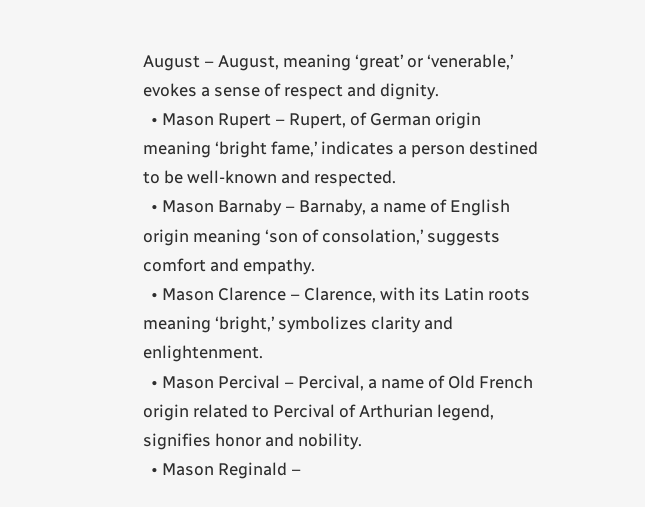August – August, meaning ‘great’ or ‘venerable,’ evokes a sense of respect and dignity.
  • Mason Rupert – Rupert, of German origin meaning ‘bright fame,’ indicates a person destined to be well-known and respected.
  • Mason Barnaby – Barnaby, a name of English origin meaning ‘son of consolation,’ suggests comfort and empathy.
  • Mason Clarence – Clarence, with its Latin roots meaning ‘bright,’ symbolizes clarity and enlightenment.
  • Mason Percival – Percival, a name of Old French origin related to Percival of Arthurian legend, signifies honor and nobility.
  • Mason Reginald –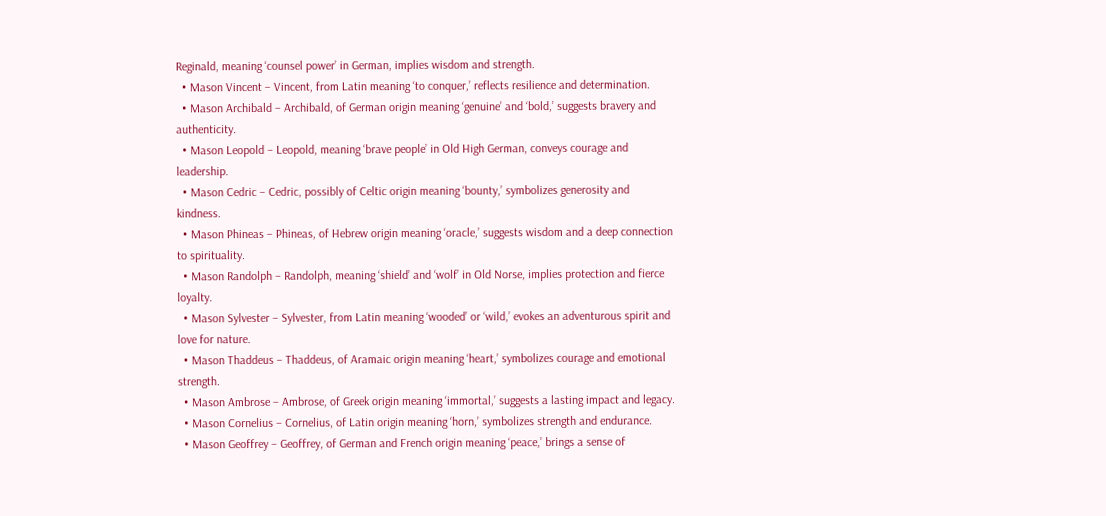Reginald, meaning ‘counsel power’ in German, implies wisdom and strength.
  • Mason Vincent – Vincent, from Latin meaning ‘to conquer,’ reflects resilience and determination.
  • Mason Archibald – Archibald, of German origin meaning ‘genuine’ and ‘bold,’ suggests bravery and authenticity.
  • Mason Leopold – Leopold, meaning ‘brave people’ in Old High German, conveys courage and leadership.
  • Mason Cedric – Cedric, possibly of Celtic origin meaning ‘bounty,’ symbolizes generosity and kindness.
  • Mason Phineas – Phineas, of Hebrew origin meaning ‘oracle,’ suggests wisdom and a deep connection to spirituality.
  • Mason Randolph – Randolph, meaning ‘shield’ and ‘wolf’ in Old Norse, implies protection and fierce loyalty.
  • Mason Sylvester – Sylvester, from Latin meaning ‘wooded’ or ‘wild,’ evokes an adventurous spirit and love for nature.
  • Mason Thaddeus – Thaddeus, of Aramaic origin meaning ‘heart,’ symbolizes courage and emotional strength.
  • Mason Ambrose – Ambrose, of Greek origin meaning ‘immortal,’ suggests a lasting impact and legacy.
  • Mason Cornelius – Cornelius, of Latin origin meaning ‘horn,’ symbolizes strength and endurance.
  • Mason Geoffrey – Geoffrey, of German and French origin meaning ‘peace,’ brings a sense of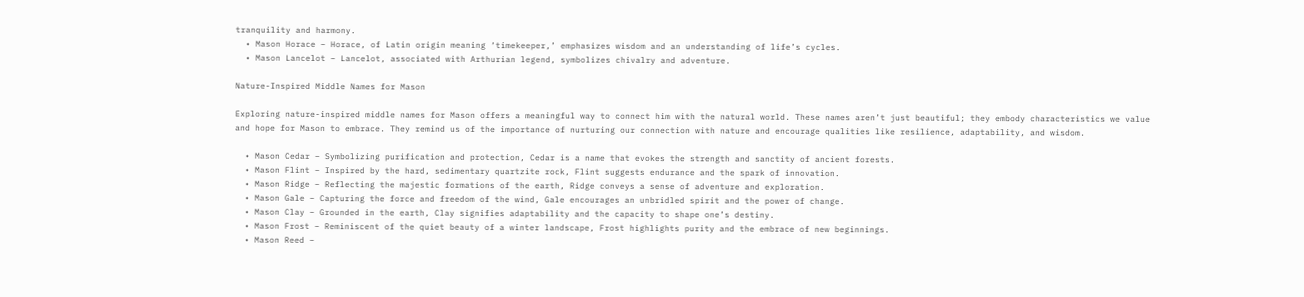tranquility and harmony.
  • Mason Horace – Horace, of Latin origin meaning ‘timekeeper,’ emphasizes wisdom and an understanding of life’s cycles.
  • Mason Lancelot – Lancelot, associated with Arthurian legend, symbolizes chivalry and adventure.

Nature-Inspired Middle Names for Mason

Exploring nature-inspired middle names for Mason offers a meaningful way to connect him with the natural world. These names aren’t just beautiful; they embody characteristics we value and hope for Mason to embrace. They remind us of the importance of nurturing our connection with nature and encourage qualities like resilience, adaptability, and wisdom.

  • Mason Cedar – Symbolizing purification and protection, Cedar is a name that evokes the strength and sanctity of ancient forests.
  • Mason Flint – Inspired by the hard, sedimentary quartzite rock, Flint suggests endurance and the spark of innovation.
  • Mason Ridge – Reflecting the majestic formations of the earth, Ridge conveys a sense of adventure and exploration.
  • Mason Gale – Capturing the force and freedom of the wind, Gale encourages an unbridled spirit and the power of change.
  • Mason Clay – Grounded in the earth, Clay signifies adaptability and the capacity to shape one’s destiny.
  • Mason Frost – Reminiscent of the quiet beauty of a winter landscape, Frost highlights purity and the embrace of new beginnings.
  • Mason Reed –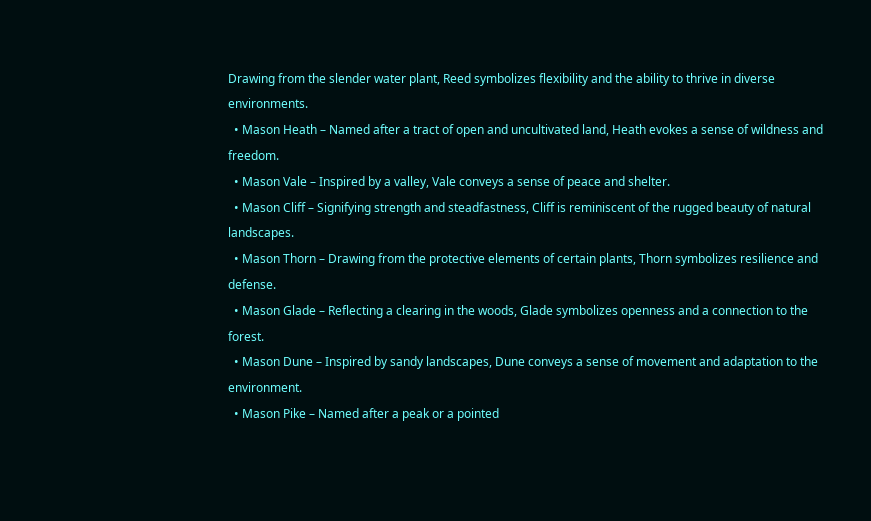Drawing from the slender water plant, Reed symbolizes flexibility and the ability to thrive in diverse environments.
  • Mason Heath – Named after a tract of open and uncultivated land, Heath evokes a sense of wildness and freedom.
  • Mason Vale – Inspired by a valley, Vale conveys a sense of peace and shelter.
  • Mason Cliff – Signifying strength and steadfastness, Cliff is reminiscent of the rugged beauty of natural landscapes.
  • Mason Thorn – Drawing from the protective elements of certain plants, Thorn symbolizes resilience and defense.
  • Mason Glade – Reflecting a clearing in the woods, Glade symbolizes openness and a connection to the forest.
  • Mason Dune – Inspired by sandy landscapes, Dune conveys a sense of movement and adaptation to the environment.
  • Mason Pike – Named after a peak or a pointed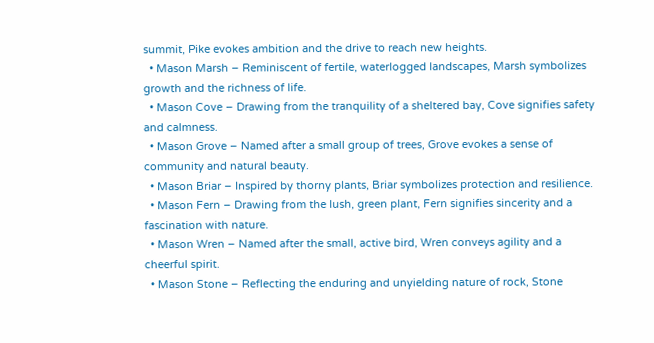summit, Pike evokes ambition and the drive to reach new heights.
  • Mason Marsh – Reminiscent of fertile, waterlogged landscapes, Marsh symbolizes growth and the richness of life.
  • Mason Cove – Drawing from the tranquility of a sheltered bay, Cove signifies safety and calmness.
  • Mason Grove – Named after a small group of trees, Grove evokes a sense of community and natural beauty.
  • Mason Briar – Inspired by thorny plants, Briar symbolizes protection and resilience.
  • Mason Fern – Drawing from the lush, green plant, Fern signifies sincerity and a fascination with nature.
  • Mason Wren – Named after the small, active bird, Wren conveys agility and a cheerful spirit.
  • Mason Stone – Reflecting the enduring and unyielding nature of rock, Stone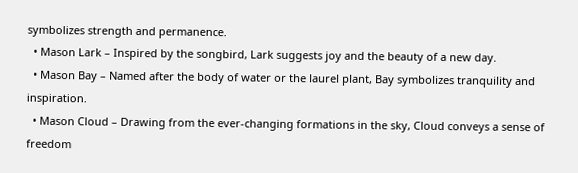symbolizes strength and permanence.
  • Mason Lark – Inspired by the songbird, Lark suggests joy and the beauty of a new day.
  • Mason Bay – Named after the body of water or the laurel plant, Bay symbolizes tranquility and inspiration.
  • Mason Cloud – Drawing from the ever-changing formations in the sky, Cloud conveys a sense of freedom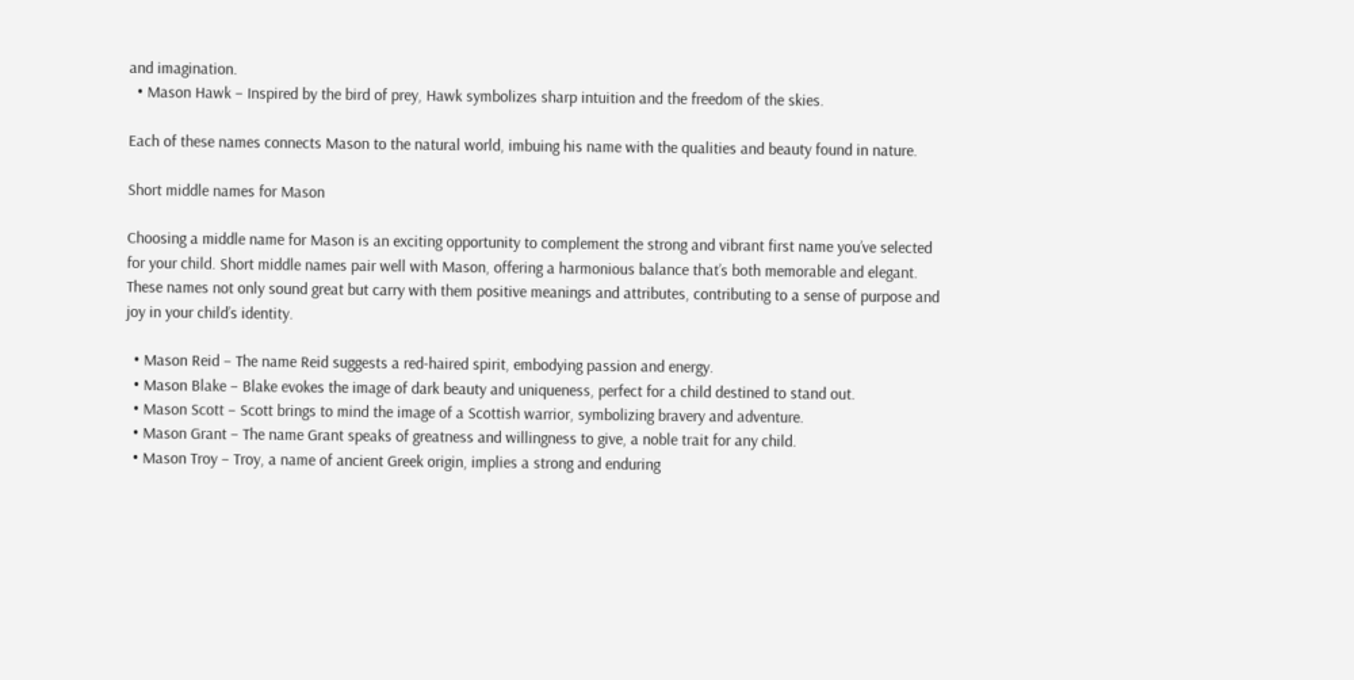and imagination.
  • Mason Hawk – Inspired by the bird of prey, Hawk symbolizes sharp intuition and the freedom of the skies.

Each of these names connects Mason to the natural world, imbuing his name with the qualities and beauty found in nature.

Short middle names for Mason

Choosing a middle name for Mason is an exciting opportunity to complement the strong and vibrant first name you’ve selected for your child. Short middle names pair well with Mason, offering a harmonious balance that’s both memorable and elegant. These names not only sound great but carry with them positive meanings and attributes, contributing to a sense of purpose and joy in your child’s identity.

  • Mason Reid – The name Reid suggests a red-haired spirit, embodying passion and energy.
  • Mason Blake – Blake evokes the image of dark beauty and uniqueness, perfect for a child destined to stand out.
  • Mason Scott – Scott brings to mind the image of a Scottish warrior, symbolizing bravery and adventure.
  • Mason Grant – The name Grant speaks of greatness and willingness to give, a noble trait for any child.
  • Mason Troy – Troy, a name of ancient Greek origin, implies a strong and enduring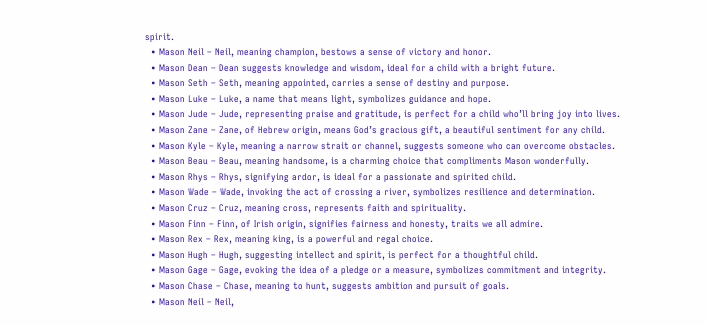spirit.
  • Mason Neil – Neil, meaning champion, bestows a sense of victory and honor.
  • Mason Dean – Dean suggests knowledge and wisdom, ideal for a child with a bright future.
  • Mason Seth – Seth, meaning appointed, carries a sense of destiny and purpose.
  • Mason Luke – Luke, a name that means light, symbolizes guidance and hope.
  • Mason Jude – Jude, representing praise and gratitude, is perfect for a child who’ll bring joy into lives.
  • Mason Zane – Zane, of Hebrew origin, means God’s gracious gift, a beautiful sentiment for any child.
  • Mason Kyle – Kyle, meaning a narrow strait or channel, suggests someone who can overcome obstacles.
  • Mason Beau – Beau, meaning handsome, is a charming choice that compliments Mason wonderfully.
  • Mason Rhys – Rhys, signifying ardor, is ideal for a passionate and spirited child.
  • Mason Wade – Wade, invoking the act of crossing a river, symbolizes resilience and determination.
  • Mason Cruz – Cruz, meaning cross, represents faith and spirituality.
  • Mason Finn – Finn, of Irish origin, signifies fairness and honesty, traits we all admire.
  • Mason Rex – Rex, meaning king, is a powerful and regal choice.
  • Mason Hugh – Hugh, suggesting intellect and spirit, is perfect for a thoughtful child.
  • Mason Gage – Gage, evoking the idea of a pledge or a measure, symbolizes commitment and integrity.
  • Mason Chase – Chase, meaning to hunt, suggests ambition and pursuit of goals.
  • Mason Neil – Neil,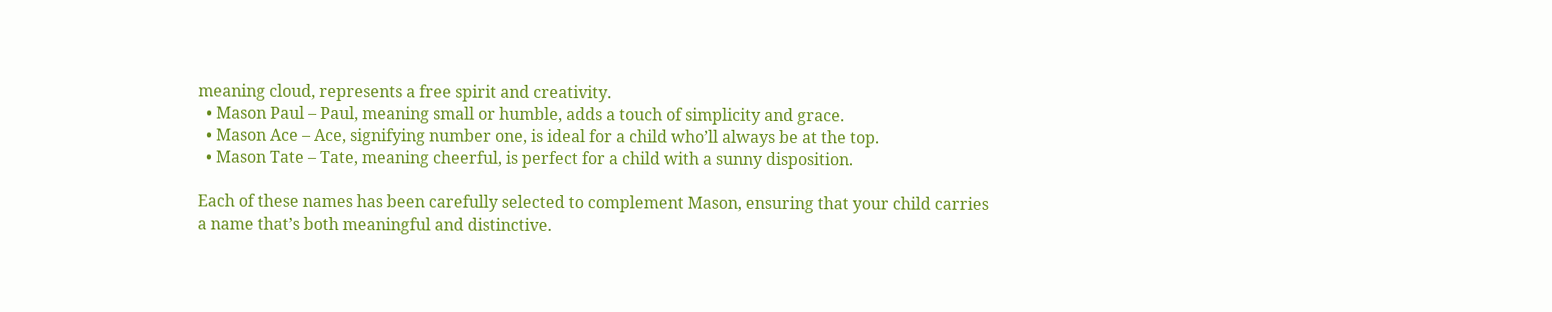meaning cloud, represents a free spirit and creativity.
  • Mason Paul – Paul, meaning small or humble, adds a touch of simplicity and grace.
  • Mason Ace – Ace, signifying number one, is ideal for a child who’ll always be at the top.
  • Mason Tate – Tate, meaning cheerful, is perfect for a child with a sunny disposition.

Each of these names has been carefully selected to complement Mason, ensuring that your child carries a name that’s both meaningful and distinctive.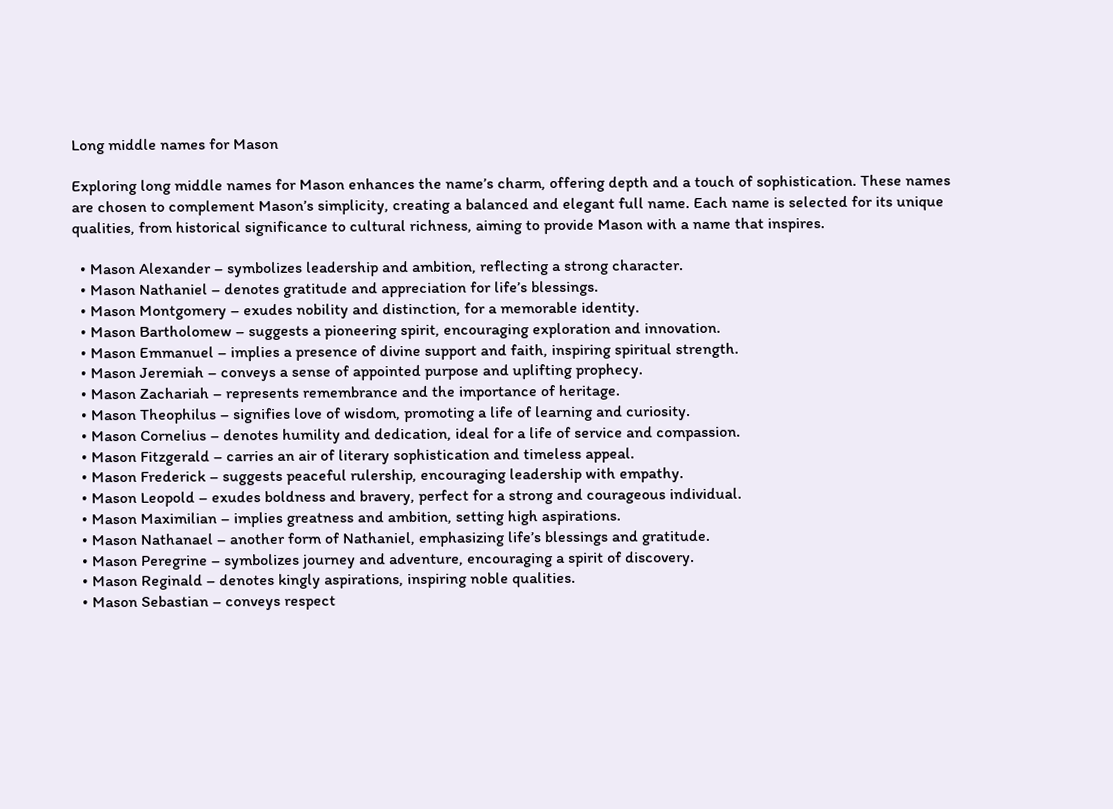Long middle names for Mason

Exploring long middle names for Mason enhances the name’s charm, offering depth and a touch of sophistication. These names are chosen to complement Mason’s simplicity, creating a balanced and elegant full name. Each name is selected for its unique qualities, from historical significance to cultural richness, aiming to provide Mason with a name that inspires.

  • Mason Alexander – symbolizes leadership and ambition, reflecting a strong character.
  • Mason Nathaniel – denotes gratitude and appreciation for life’s blessings.
  • Mason Montgomery – exudes nobility and distinction, for a memorable identity.
  • Mason Bartholomew – suggests a pioneering spirit, encouraging exploration and innovation.
  • Mason Emmanuel – implies a presence of divine support and faith, inspiring spiritual strength.
  • Mason Jeremiah – conveys a sense of appointed purpose and uplifting prophecy.
  • Mason Zachariah – represents remembrance and the importance of heritage.
  • Mason Theophilus – signifies love of wisdom, promoting a life of learning and curiosity.
  • Mason Cornelius – denotes humility and dedication, ideal for a life of service and compassion.
  • Mason Fitzgerald – carries an air of literary sophistication and timeless appeal.
  • Mason Frederick – suggests peaceful rulership, encouraging leadership with empathy.
  • Mason Leopold – exudes boldness and bravery, perfect for a strong and courageous individual.
  • Mason Maximilian – implies greatness and ambition, setting high aspirations.
  • Mason Nathanael – another form of Nathaniel, emphasizing life’s blessings and gratitude.
  • Mason Peregrine – symbolizes journey and adventure, encouraging a spirit of discovery.
  • Mason Reginald – denotes kingly aspirations, inspiring noble qualities.
  • Mason Sebastian – conveys respect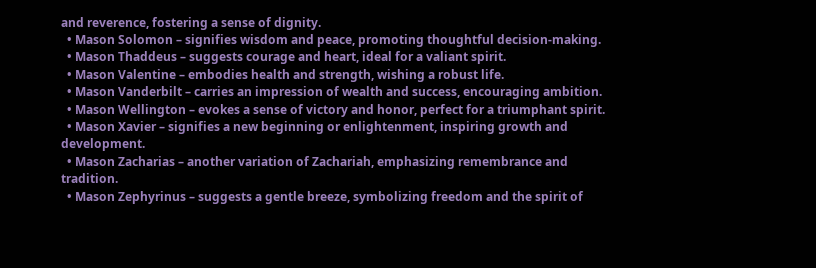and reverence, fostering a sense of dignity.
  • Mason Solomon – signifies wisdom and peace, promoting thoughtful decision-making.
  • Mason Thaddeus – suggests courage and heart, ideal for a valiant spirit.
  • Mason Valentine – embodies health and strength, wishing a robust life.
  • Mason Vanderbilt – carries an impression of wealth and success, encouraging ambition.
  • Mason Wellington – evokes a sense of victory and honor, perfect for a triumphant spirit.
  • Mason Xavier – signifies a new beginning or enlightenment, inspiring growth and development.
  • Mason Zacharias – another variation of Zachariah, emphasizing remembrance and tradition.
  • Mason Zephyrinus – suggests a gentle breeze, symbolizing freedom and the spirit of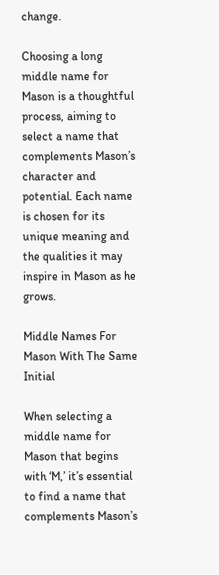change.

Choosing a long middle name for Mason is a thoughtful process, aiming to select a name that complements Mason’s character and potential. Each name is chosen for its unique meaning and the qualities it may inspire in Mason as he grows.

Middle Names For Mason With The Same Initial

When selecting a middle name for Mason that begins with ‘M,’ it’s essential to find a name that complements Mason’s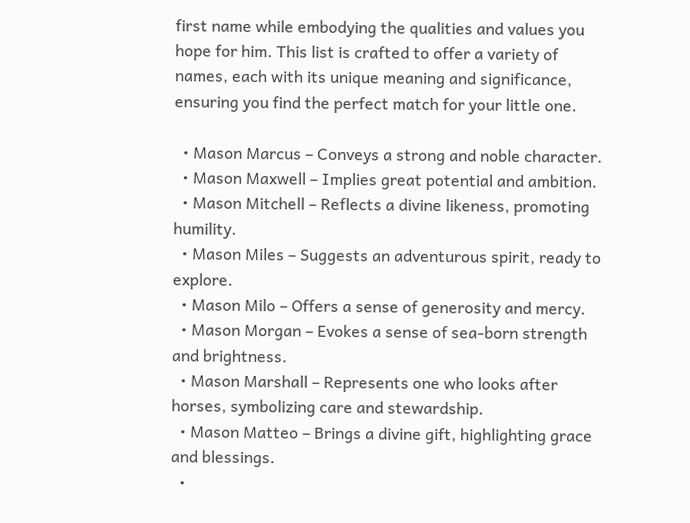first name while embodying the qualities and values you hope for him. This list is crafted to offer a variety of names, each with its unique meaning and significance, ensuring you find the perfect match for your little one.

  • Mason Marcus – Conveys a strong and noble character.
  • Mason Maxwell – Implies great potential and ambition.
  • Mason Mitchell – Reflects a divine likeness, promoting humility.
  • Mason Miles – Suggests an adventurous spirit, ready to explore.
  • Mason Milo – Offers a sense of generosity and mercy.
  • Mason Morgan – Evokes a sense of sea-born strength and brightness.
  • Mason Marshall – Represents one who looks after horses, symbolizing care and stewardship.
  • Mason Matteo – Brings a divine gift, highlighting grace and blessings.
  •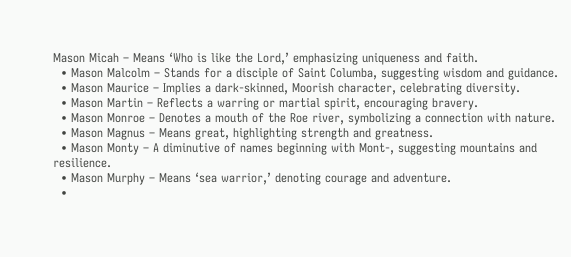Mason Micah – Means ‘Who is like the Lord,’ emphasizing uniqueness and faith.
  • Mason Malcolm – Stands for a disciple of Saint Columba, suggesting wisdom and guidance.
  • Mason Maurice – Implies a dark-skinned, Moorish character, celebrating diversity.
  • Mason Martin – Reflects a warring or martial spirit, encouraging bravery.
  • Mason Monroe – Denotes a mouth of the Roe river, symbolizing a connection with nature.
  • Mason Magnus – Means great, highlighting strength and greatness.
  • Mason Monty – A diminutive of names beginning with Mont-, suggesting mountains and resilience.
  • Mason Murphy – Means ‘sea warrior,’ denoting courage and adventure.
  •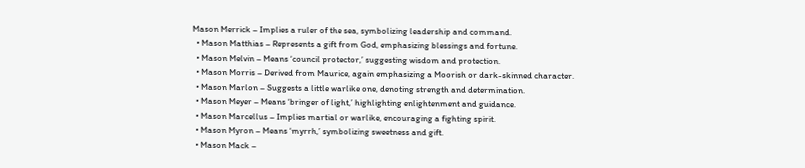Mason Merrick – Implies a ruler of the sea, symbolizing leadership and command.
  • Mason Matthias – Represents a gift from God, emphasizing blessings and fortune.
  • Mason Melvin – Means ‘council protector,’ suggesting wisdom and protection.
  • Mason Morris – Derived from Maurice, again emphasizing a Moorish or dark-skinned character.
  • Mason Marlon – Suggests a little warlike one, denoting strength and determination.
  • Mason Meyer – Means ‘bringer of light,’ highlighting enlightenment and guidance.
  • Mason Marcellus – Implies martial or warlike, encouraging a fighting spirit.
  • Mason Myron – Means ‘myrrh,’ symbolizing sweetness and gift.
  • Mason Mack –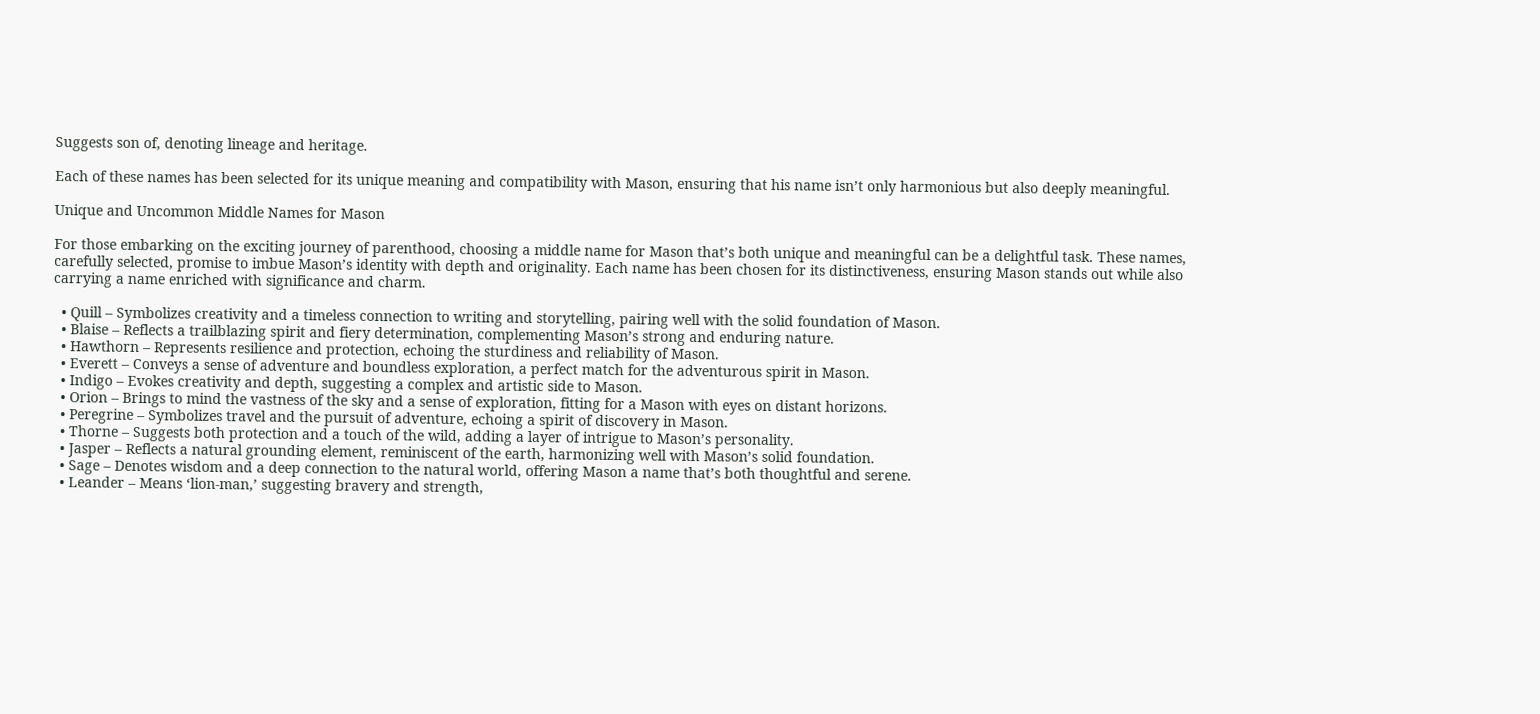Suggests son of, denoting lineage and heritage.

Each of these names has been selected for its unique meaning and compatibility with Mason, ensuring that his name isn’t only harmonious but also deeply meaningful.

Unique and Uncommon Middle Names for Mason

For those embarking on the exciting journey of parenthood, choosing a middle name for Mason that’s both unique and meaningful can be a delightful task. These names, carefully selected, promise to imbue Mason’s identity with depth and originality. Each name has been chosen for its distinctiveness, ensuring Mason stands out while also carrying a name enriched with significance and charm.

  • Quill – Symbolizes creativity and a timeless connection to writing and storytelling, pairing well with the solid foundation of Mason.
  • Blaise – Reflects a trailblazing spirit and fiery determination, complementing Mason’s strong and enduring nature.
  • Hawthorn – Represents resilience and protection, echoing the sturdiness and reliability of Mason.
  • Everett – Conveys a sense of adventure and boundless exploration, a perfect match for the adventurous spirit in Mason.
  • Indigo – Evokes creativity and depth, suggesting a complex and artistic side to Mason.
  • Orion – Brings to mind the vastness of the sky and a sense of exploration, fitting for a Mason with eyes on distant horizons.
  • Peregrine – Symbolizes travel and the pursuit of adventure, echoing a spirit of discovery in Mason.
  • Thorne – Suggests both protection and a touch of the wild, adding a layer of intrigue to Mason’s personality.
  • Jasper – Reflects a natural grounding element, reminiscent of the earth, harmonizing well with Mason’s solid foundation.
  • Sage – Denotes wisdom and a deep connection to the natural world, offering Mason a name that’s both thoughtful and serene.
  • Leander – Means ‘lion-man,’ suggesting bravery and strength,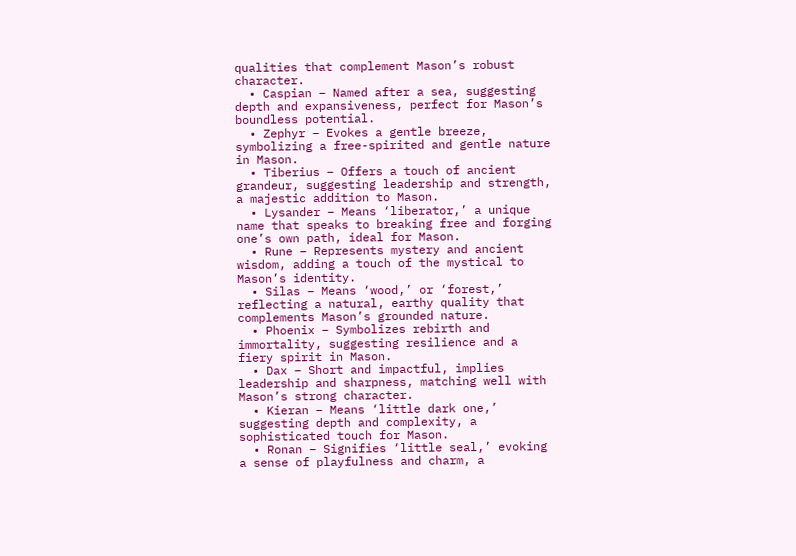qualities that complement Mason’s robust character.
  • Caspian – Named after a sea, suggesting depth and expansiveness, perfect for Mason’s boundless potential.
  • Zephyr – Evokes a gentle breeze, symbolizing a free-spirited and gentle nature in Mason.
  • Tiberius – Offers a touch of ancient grandeur, suggesting leadership and strength, a majestic addition to Mason.
  • Lysander – Means ‘liberator,’ a unique name that speaks to breaking free and forging one’s own path, ideal for Mason.
  • Rune – Represents mystery and ancient wisdom, adding a touch of the mystical to Mason’s identity.
  • Silas – Means ‘wood,’ or ‘forest,’ reflecting a natural, earthy quality that complements Mason’s grounded nature.
  • Phoenix – Symbolizes rebirth and immortality, suggesting resilience and a fiery spirit in Mason.
  • Dax – Short and impactful, implies leadership and sharpness, matching well with Mason’s strong character.
  • Kieran – Means ‘little dark one,’ suggesting depth and complexity, a sophisticated touch for Mason.
  • Ronan – Signifies ‘little seal,’ evoking a sense of playfulness and charm, a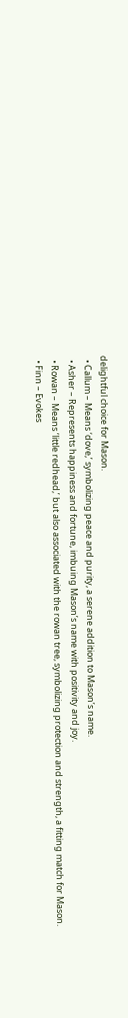delightful choice for Mason.
  • Callum – Means ‘dove,’ symbolizing peace and purity, a serene addition to Mason’s name.
  • Asher – Represents happiness and fortune, imbuing Mason’s name with positivity and joy.
  • Rowan – Means ‘little redhead,’ but also associated with the rowan tree, symbolizing protection and strength, a fitting match for Mason.
  • Finn – Evokes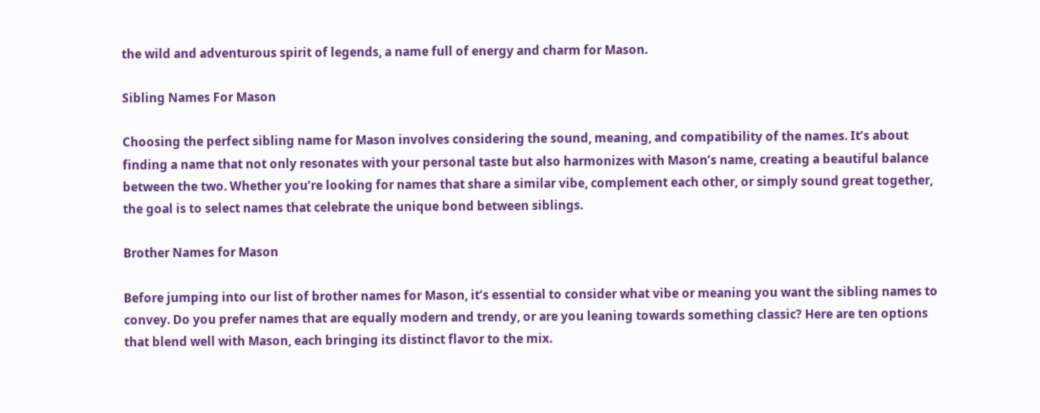the wild and adventurous spirit of legends, a name full of energy and charm for Mason.

Sibling Names For Mason

Choosing the perfect sibling name for Mason involves considering the sound, meaning, and compatibility of the names. It’s about finding a name that not only resonates with your personal taste but also harmonizes with Mason’s name, creating a beautiful balance between the two. Whether you’re looking for names that share a similar vibe, complement each other, or simply sound great together, the goal is to select names that celebrate the unique bond between siblings.

Brother Names for Mason

Before jumping into our list of brother names for Mason, it’s essential to consider what vibe or meaning you want the sibling names to convey. Do you prefer names that are equally modern and trendy, or are you leaning towards something classic? Here are ten options that blend well with Mason, each bringing its distinct flavor to the mix.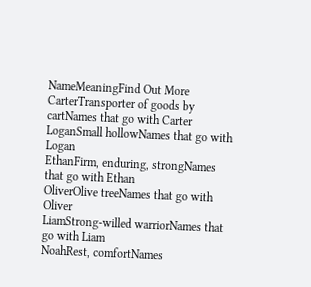NameMeaningFind Out More
CarterTransporter of goods by cartNames that go with Carter
LoganSmall hollowNames that go with Logan
EthanFirm, enduring, strongNames that go with Ethan
OliverOlive treeNames that go with Oliver
LiamStrong-willed warriorNames that go with Liam
NoahRest, comfortNames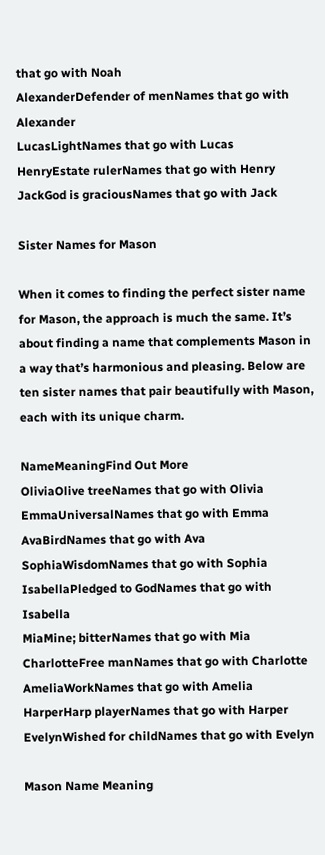that go with Noah
AlexanderDefender of menNames that go with Alexander
LucasLightNames that go with Lucas
HenryEstate rulerNames that go with Henry
JackGod is graciousNames that go with Jack

Sister Names for Mason

When it comes to finding the perfect sister name for Mason, the approach is much the same. It’s about finding a name that complements Mason in a way that’s harmonious and pleasing. Below are ten sister names that pair beautifully with Mason, each with its unique charm.

NameMeaningFind Out More
OliviaOlive treeNames that go with Olivia
EmmaUniversalNames that go with Emma
AvaBirdNames that go with Ava
SophiaWisdomNames that go with Sophia
IsabellaPledged to GodNames that go with Isabella
MiaMine; bitterNames that go with Mia
CharlotteFree manNames that go with Charlotte
AmeliaWorkNames that go with Amelia
HarperHarp playerNames that go with Harper
EvelynWished for childNames that go with Evelyn

Mason Name Meaning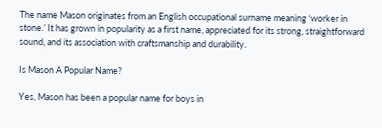The name Mason originates from an English occupational surname meaning ‘worker in stone.’ It has grown in popularity as a first name, appreciated for its strong, straightforward sound, and its association with craftsmanship and durability.

Is Mason A Popular Name?

Yes, Mason has been a popular name for boys in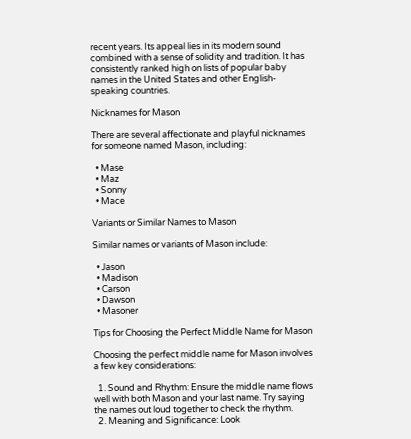recent years. Its appeal lies in its modern sound combined with a sense of solidity and tradition. It has consistently ranked high on lists of popular baby names in the United States and other English-speaking countries.

Nicknames for Mason

There are several affectionate and playful nicknames for someone named Mason, including:

  • Mase
  • Maz
  • Sonny
  • Mace

Variants or Similar Names to Mason

Similar names or variants of Mason include:

  • Jason
  • Madison
  • Carson
  • Dawson
  • Masoner

Tips for Choosing the Perfect Middle Name for Mason

Choosing the perfect middle name for Mason involves a few key considerations:

  1. Sound and Rhythm: Ensure the middle name flows well with both Mason and your last name. Try saying the names out loud together to check the rhythm.
  2. Meaning and Significance: Look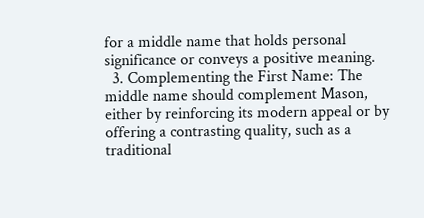for a middle name that holds personal significance or conveys a positive meaning.
  3. Complementing the First Name: The middle name should complement Mason, either by reinforcing its modern appeal or by offering a contrasting quality, such as a traditional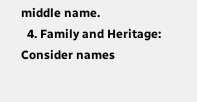middle name.
  4. Family and Heritage: Consider names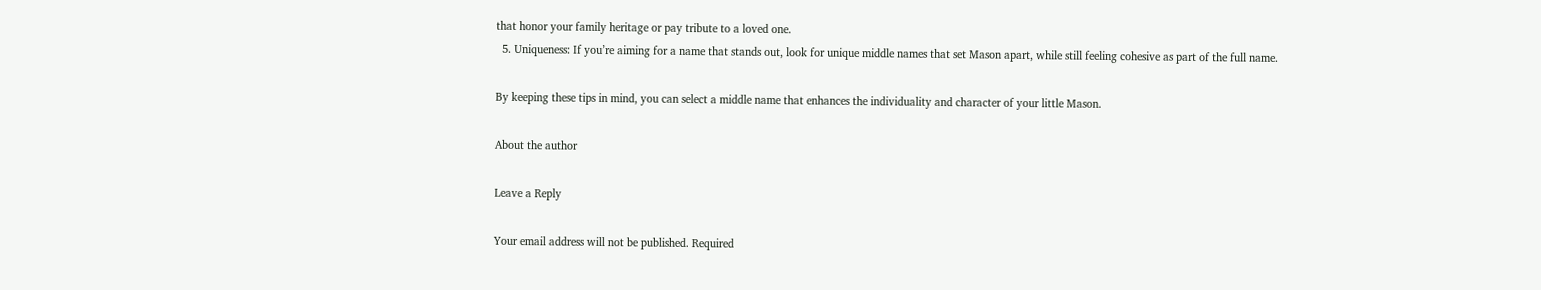that honor your family heritage or pay tribute to a loved one.
  5. Uniqueness: If you’re aiming for a name that stands out, look for unique middle names that set Mason apart, while still feeling cohesive as part of the full name.

By keeping these tips in mind, you can select a middle name that enhances the individuality and character of your little Mason.

About the author

Leave a Reply

Your email address will not be published. Required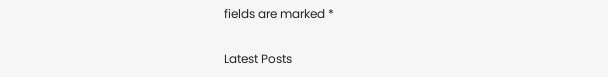fields are marked *

Latest Posts